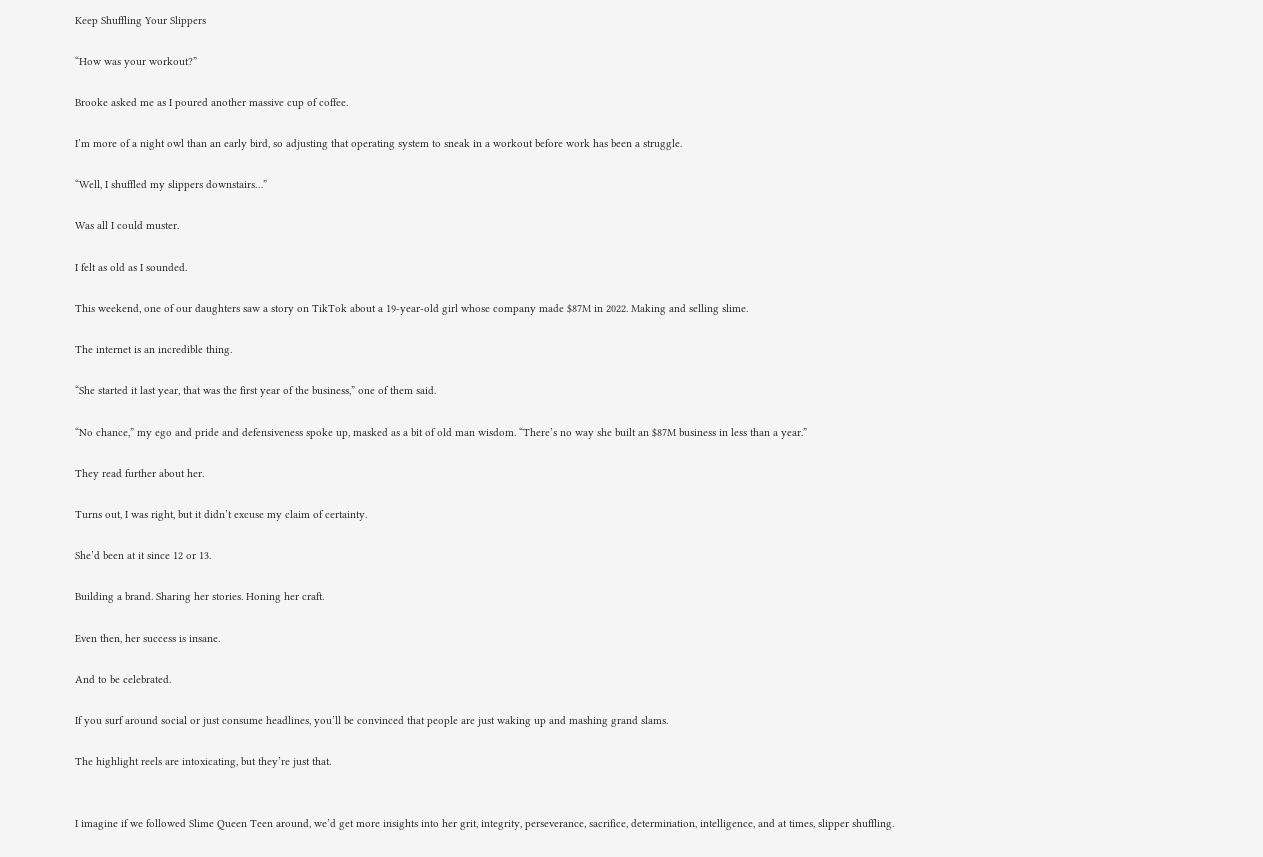Keep Shuffling Your Slippers

“How was your workout?”

Brooke asked me as I poured another massive cup of coffee.

I’m more of a night owl than an early bird, so adjusting that operating system to sneak in a workout before work has been a struggle.

“Well, I shuffled my slippers downstairs…”

Was all I could muster.

I felt as old as I sounded.

This weekend, one of our daughters saw a story on TikTok about a 19-year-old girl whose company made $87M in 2022. Making and selling slime.

The internet is an incredible thing.

“She started it last year, that was the first year of the business,” one of them said.

“No chance,” my ego and pride and defensiveness spoke up, masked as a bit of old man wisdom. “There’s no way she built an $87M business in less than a year.”

They read further about her.

Turns out, I was right, but it didn’t excuse my claim of certainty.

She’d been at it since 12 or 13.

Building a brand. Sharing her stories. Honing her craft.

Even then, her success is insane.

And to be celebrated.

If you surf around social or just consume headlines, you’ll be convinced that people are just waking up and mashing grand slams.

The highlight reels are intoxicating, but they’re just that.


I imagine if we followed Slime Queen Teen around, we’d get more insights into her grit, integrity, perseverance, sacrifice, determination, intelligence, and at times, slipper shuffling.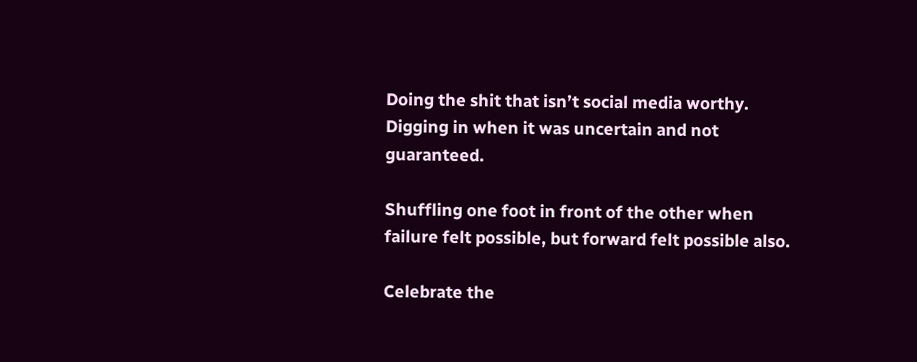Doing the shit that isn’t social media worthy. Digging in when it was uncertain and not guaranteed.

Shuffling one foot in front of the other when failure felt possible, but forward felt possible also.

Celebrate the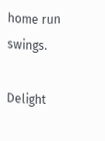home run swings.

Delight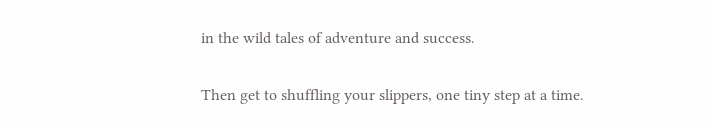in the wild tales of adventure and success.

Then get to shuffling your slippers, one tiny step at a time.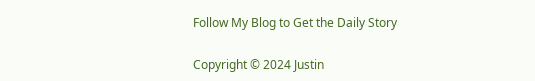Follow My Blog to Get the Daily Story

Copyright © 2024 Justin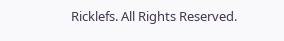Ricklefs. All Rights Reserved.